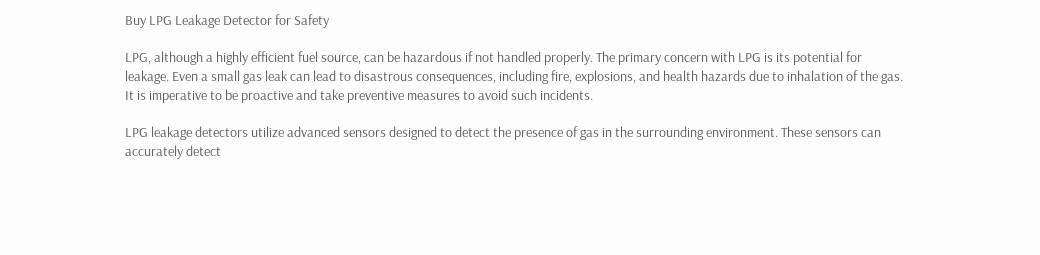Buy LPG Leakage Detector for Safety

LPG, although a highly efficient fuel source, can be hazardous if not handled properly. The primary concern with LPG is its potential for leakage. Even a small gas leak can lead to disastrous consequences, including fire, explosions, and health hazards due to inhalation of the gas. It is imperative to be proactive and take preventive measures to avoid such incidents.

LPG leakage detectors utilize advanced sensors designed to detect the presence of gas in the surrounding environment. These sensors can accurately detect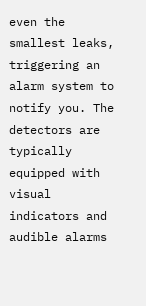even the smallest leaks, triggering an alarm system to notify you. The detectors are typically equipped with visual indicators and audible alarms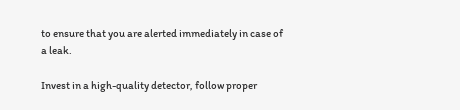to ensure that you are alerted immediately in case of a leak.

Invest in a high-quality detector, follow proper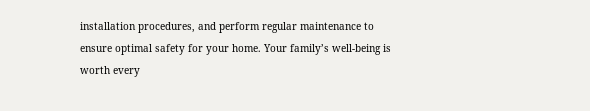installation procedures, and perform regular maintenance to ensure optimal safety for your home. Your family’s well-being is worth every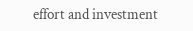effort and investment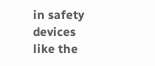in safety devices like the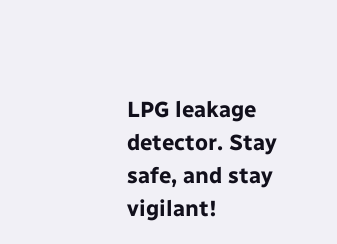LPG leakage detector. Stay safe, and stay vigilant!